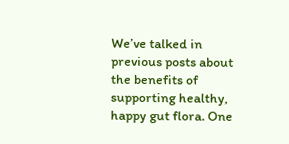We’ve talked in previous posts about the benefits of supporting healthy, happy gut flora. One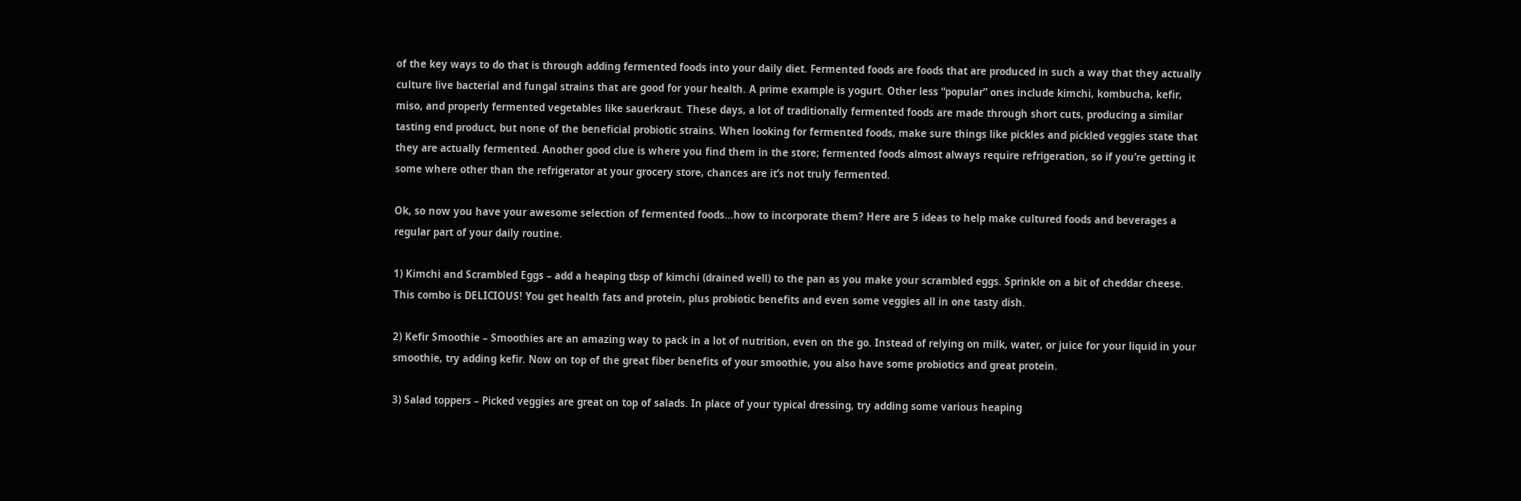of the key ways to do that is through adding fermented foods into your daily diet. Fermented foods are foods that are produced in such a way that they actually culture live bacterial and fungal strains that are good for your health. A prime example is yogurt. Other less “popular” ones include kimchi, kombucha, kefir, miso, and properly fermented vegetables like sauerkraut. These days, a lot of traditionally fermented foods are made through short cuts, producing a similar tasting end product, but none of the beneficial probiotic strains. When looking for fermented foods, make sure things like pickles and pickled veggies state that they are actually fermented. Another good clue is where you find them in the store; fermented foods almost always require refrigeration, so if you’re getting it some where other than the refrigerator at your grocery store, chances are it’s not truly fermented.

Ok, so now you have your awesome selection of fermented foods…how to incorporate them? Here are 5 ideas to help make cultured foods and beverages a regular part of your daily routine.

1) Kimchi and Scrambled Eggs – add a heaping tbsp of kimchi (drained well) to the pan as you make your scrambled eggs. Sprinkle on a bit of cheddar cheese. This combo is DELICIOUS! You get health fats and protein, plus probiotic benefits and even some veggies all in one tasty dish.

2) Kefir Smoothie – Smoothies are an amazing way to pack in a lot of nutrition, even on the go. Instead of relying on milk, water, or juice for your liquid in your smoothie, try adding kefir. Now on top of the great fiber benefits of your smoothie, you also have some probiotics and great protein.

3) Salad toppers – Picked veggies are great on top of salads. In place of your typical dressing, try adding some various heaping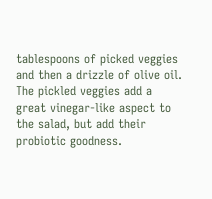tablespoons of picked veggies and then a drizzle of olive oil. The pickled veggies add a great vinegar-like aspect to the salad, but add their probiotic goodness.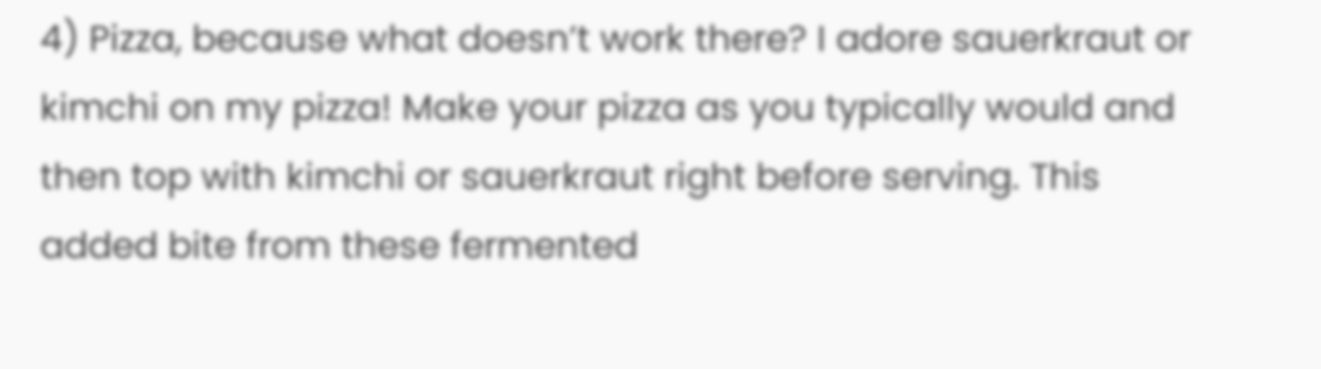4) Pizza, because what doesn’t work there? I adore sauerkraut or kimchi on my pizza! Make your pizza as you typically would and then top with kimchi or sauerkraut right before serving. This added bite from these fermented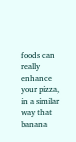foods can really enhance your pizza, in a similar way that banana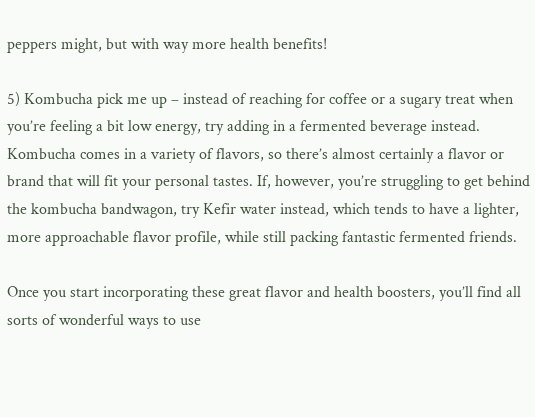peppers might, but with way more health benefits!

5) Kombucha pick me up – instead of reaching for coffee or a sugary treat when you’re feeling a bit low energy, try adding in a fermented beverage instead. Kombucha comes in a variety of flavors, so there’s almost certainly a flavor or brand that will fit your personal tastes. If, however, you’re struggling to get behind the kombucha bandwagon, try Kefir water instead, which tends to have a lighter, more approachable flavor profile, while still packing fantastic fermented friends.

Once you start incorporating these great flavor and health boosters, you’ll find all sorts of wonderful ways to use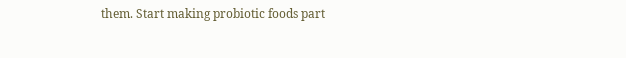them. Start making probiotic foods part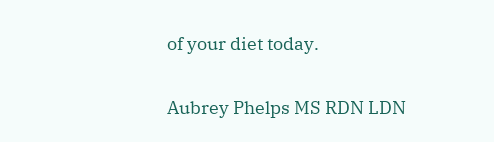of your diet today.

Aubrey Phelps MS RDN LDN